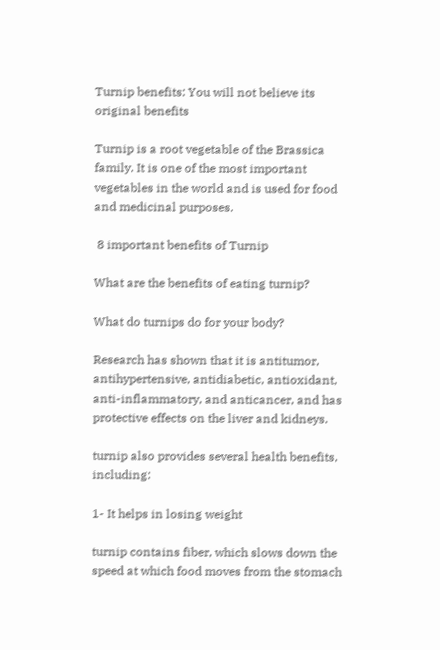Turnip benefits: You will not believe its original benefits

Turnip is a root vegetable of the Brassica family. It is one of the most important vegetables in the world and is used for food and medicinal purposes.

 8 important benefits of Turnip

What are the benefits of eating turnip?

What do turnips do for your body?

Research has shown that it is antitumor, antihypertensive, antidiabetic, antioxidant, anti-inflammatory, and anticancer, and has protective effects on the liver and kidneys.

turnip also provides several health benefits, including:

1- It helps in losing weight

turnip contains fiber, which slows down the speed at which food moves from the stomach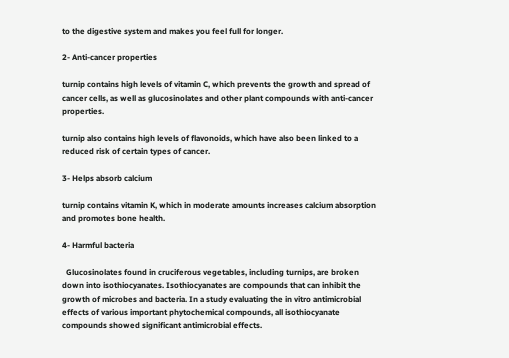to the digestive system and makes you feel full for longer.

2- Anti-cancer properties

turnip contains high levels of vitamin C, which prevents the growth and spread of cancer cells, as well as glucosinolates and other plant compounds with anti-cancer properties.

turnip also contains high levels of flavonoids, which have also been linked to a reduced risk of certain types of cancer.

3- Helps absorb calcium

turnip contains vitamin K, which in moderate amounts increases calcium absorption and promotes bone health.

4- Harmful bacteria

  Glucosinolates found in cruciferous vegetables, including turnips, are broken down into isothiocyanates. Isothiocyanates are compounds that can inhibit the growth of microbes and bacteria. In a study evaluating the in vitro antimicrobial effects of various important phytochemical compounds, all isothiocyanate compounds showed significant antimicrobial effects.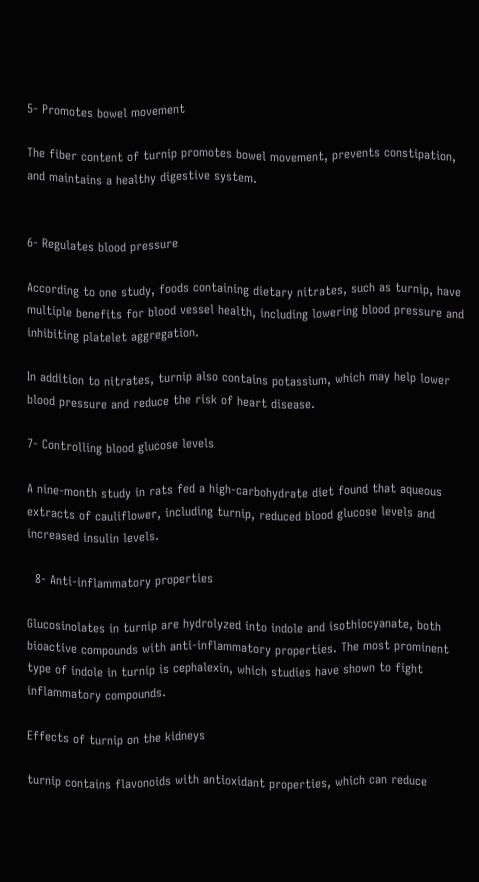5- Promotes bowel movement

The fiber content of turnip promotes bowel movement, prevents constipation, and maintains a healthy digestive system.


6- Regulates blood pressure

According to one study, foods containing dietary nitrates, such as turnip, have multiple benefits for blood vessel health, including lowering blood pressure and inhibiting platelet aggregation.

In addition to nitrates, turnip also contains potassium, which may help lower blood pressure and reduce the risk of heart disease.

7- Controlling blood glucose levels

A nine-month study in rats fed a high-carbohydrate diet found that aqueous extracts of cauliflower, including turnip, reduced blood glucose levels and increased insulin levels.

  8- Anti-inflammatory properties

Glucosinolates in turnip are hydrolyzed into indole and isothiocyanate, both bioactive compounds with anti-inflammatory properties. The most prominent type of indole in turnip is cephalexin, which studies have shown to fight inflammatory compounds.

Effects of turnip on the kidneys

turnip contains flavonoids with antioxidant properties, which can reduce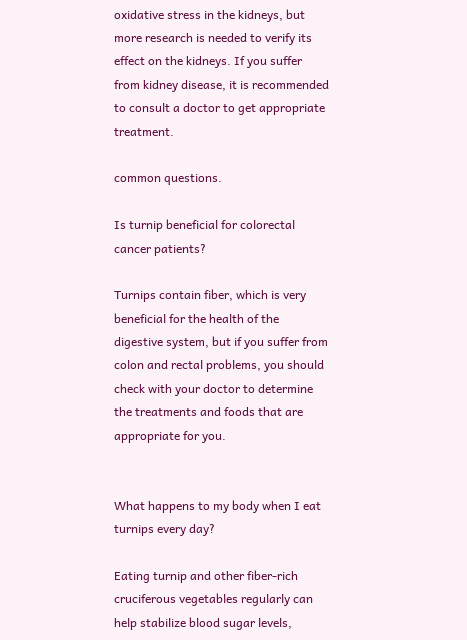oxidative stress in the kidneys, but more research is needed to verify its effect on the kidneys. If you suffer from kidney disease, it is recommended to consult a doctor to get appropriate treatment.

common questions.

Is turnip beneficial for colorectal cancer patients?

Turnips contain fiber, which is very beneficial for the health of the digestive system, but if you suffer from colon and rectal problems, you should check with your doctor to determine the treatments and foods that are appropriate for you.


What happens to my body when I eat turnips every day?

Eating turnip and other fiber-rich cruciferous vegetables regularly can help stabilize blood sugar levels,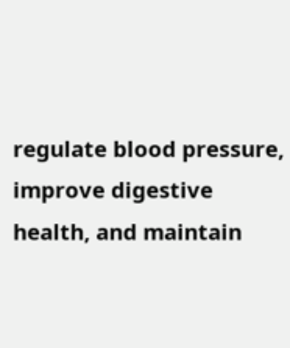regulate blood pressure, improve digestive health, and maintain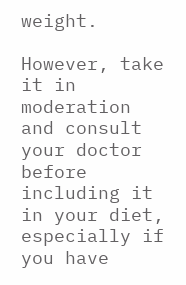weight.

However, take it in moderation and consult your doctor before including it in your diet, especially if you have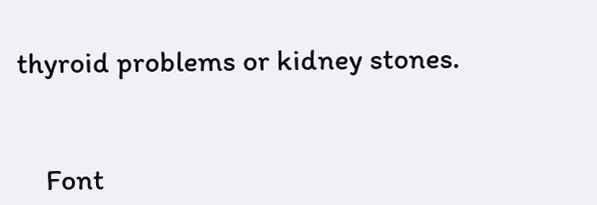thyroid problems or kidney stones.


    Font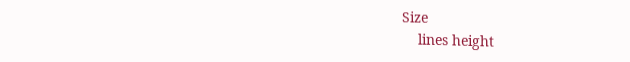Size
    lines height